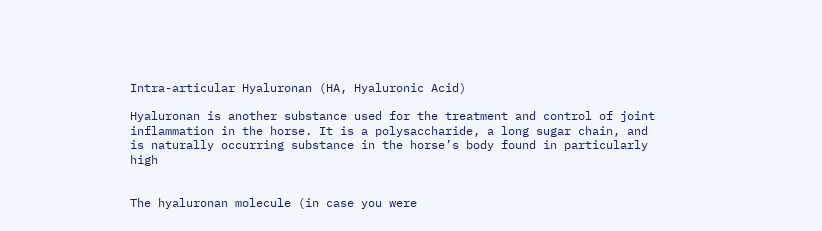Intra-articular Hyaluronan (HA, Hyaluronic Acid)

Hyaluronan is another substance used for the treatment and control of joint inflammation in the horse. It is a polysaccharide, a long sugar chain, and is naturally occurring substance in the horse’s body found in particularly high


The hyaluronan molecule (in case you were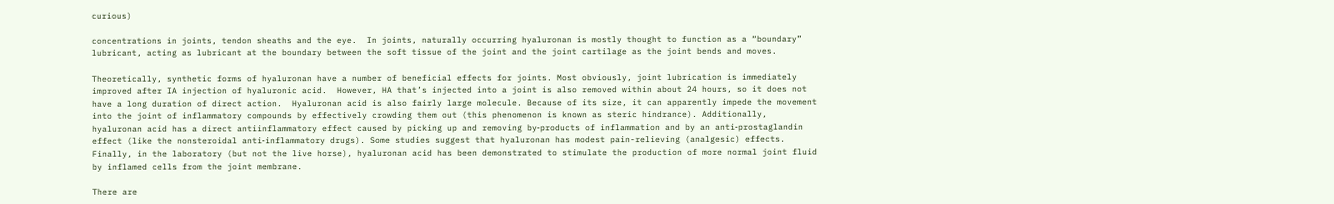curious)

concentrations in joints, tendon sheaths and the eye.  In joints, naturally occurring hyaluronan is mostly thought to function as a “boundary” lubricant, acting as lubricant at the boundary between the soft tissue of the joint and the joint cartilage as the joint bends and moves.

Theoretically, synthetic forms of hyaluronan have a number of beneficial effects for joints. Most obviously, joint lubrication is immediately improved after IA injection of hyaluronic acid.  However, HA that’s injected into a joint is also removed within about 24 hours, so it does not have a long duration of direct action.  Hyaluronan acid is also fairly large molecule. Because of its size, it can apparently impede the movement into the joint of inflammatory compounds by effectively crowding them out (this phenomenon is known as steric hindrance). Additionally, hyaluronan acid has a direct antiinflammatory effect caused by picking up and removing by‑products of inflammation and by an anti‑prostaglandin effect (like the nonsteroidal anti‑inflammatory drugs). Some studies suggest that hyaluronan has modest pain-relieving (analgesic) effects.  Finally, in the laboratory (but not the live horse), hyaluronan acid has been demonstrated to stimulate the production of more normal joint fluid by inflamed cells from the joint membrane.

There are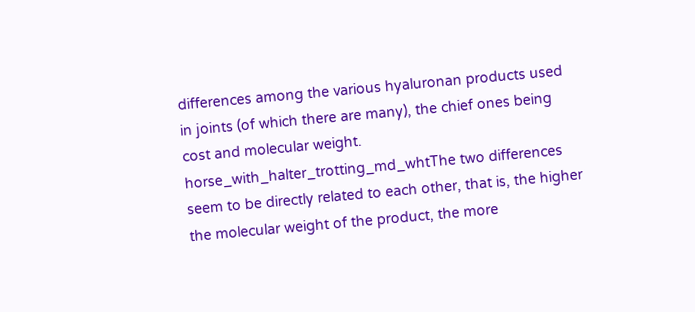differences among the various hyaluronan products used in joints (of which there are many), the chief ones being cost and molecular weight. horse_with_halter_trotting_md_whtThe two differences seem to be directly related to each other, that is, the higher the molecular weight of the product, the more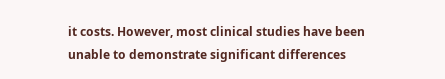it costs. However, most clinical studies have been unable to demonstrate significant differences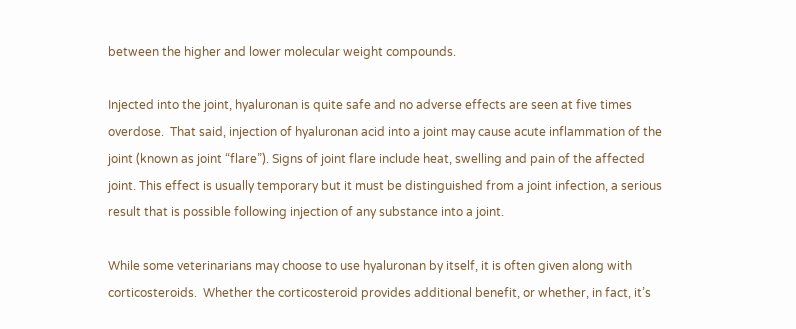between the higher and lower molecular weight compounds.

Injected into the joint, hyaluronan is quite safe and no adverse effects are seen at five times overdose.  That said, injection of hyaluronan acid into a joint may cause acute inflammation of the joint (known as joint “flare”). Signs of joint flare include heat, swelling and pain of the affected joint. This effect is usually temporary but it must be distinguished from a joint infection, a serious result that is possible following injection of any substance into a joint.

While some veterinarians may choose to use hyaluronan by itself, it is often given along with corticosteroids.  Whether the corticosteroid provides additional benefit, or whether, in fact, it’s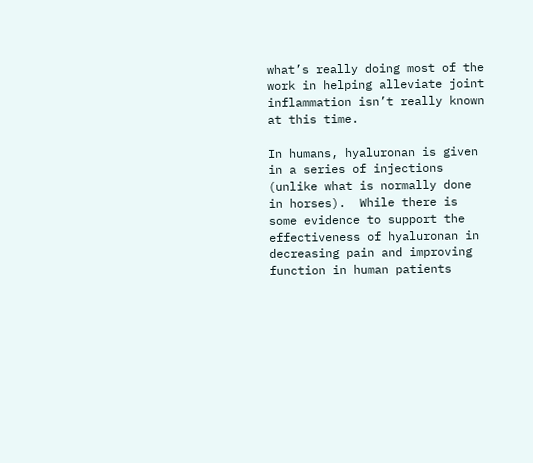what’s really doing most of the work in helping alleviate joint inflammation isn’t really known at this time.

In humans, hyaluronan is given in a series of injections (unlike what is normally done in horses).  While there is some evidence to support the effectiveness of hyaluronan in decreasing pain and improving function in human patients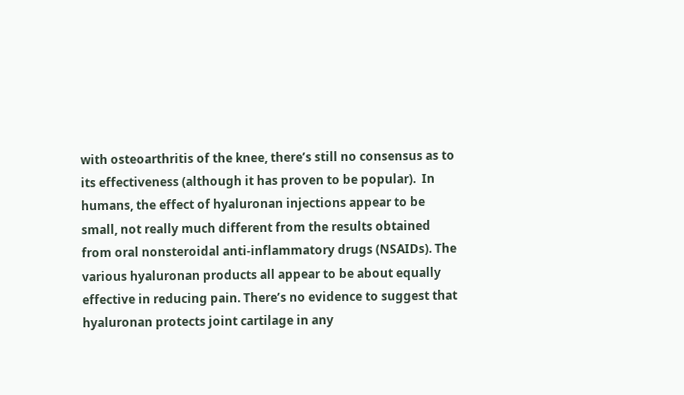with osteoarthritis of the knee, there’s still no consensus as to its effectiveness (although it has proven to be popular).  In humans, the effect of hyaluronan injections appear to be small, not really much different from the results obtained from oral nonsteroidal anti-inflammatory drugs (NSAIDs). The various hyaluronan products all appear to be about equally effective in reducing pain. There’s no evidence to suggest that hyaluronan protects joint cartilage in any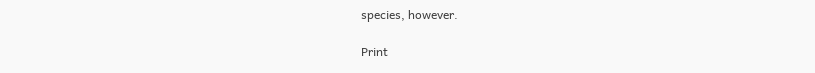species, however.

Print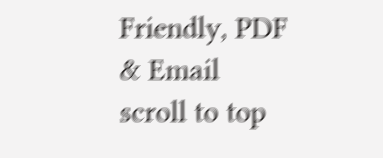Friendly, PDF & Email
scroll to top